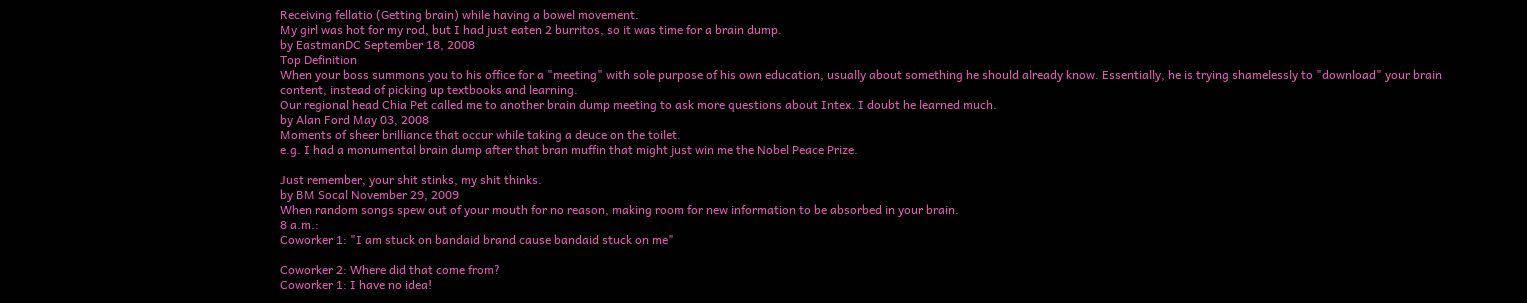Receiving fellatio (Getting brain) while having a bowel movement.
My girl was hot for my rod, but I had just eaten 2 burritos, so it was time for a brain dump.
by EastmanDC September 18, 2008
Top Definition
When your boss summons you to his office for a "meeting" with sole purpose of his own education, usually about something he should already know. Essentially, he is trying shamelessly to "download" your brain content, instead of picking up textbooks and learning.
Our regional head Chia Pet called me to another brain dump meeting to ask more questions about Intex. I doubt he learned much.
by Alan Ford May 03, 2008
Moments of sheer brilliance that occur while taking a deuce on the toilet.
e.g. I had a monumental brain dump after that bran muffin that might just win me the Nobel Peace Prize.

Just remember, your shit stinks, my shit thinks.
by BM Socal November 29, 2009
When random songs spew out of your mouth for no reason, making room for new information to be absorbed in your brain.
8 a.m.:
Coworker 1: "I am stuck on bandaid brand cause bandaid stuck on me"

Coworker 2: Where did that come from?
Coworker 1: I have no idea!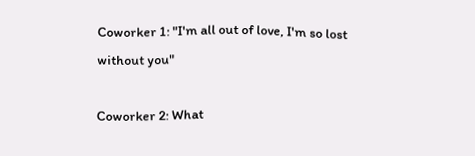Coworker 1: "I'm all out of love, I'm so lost without you"

Coworker 2: What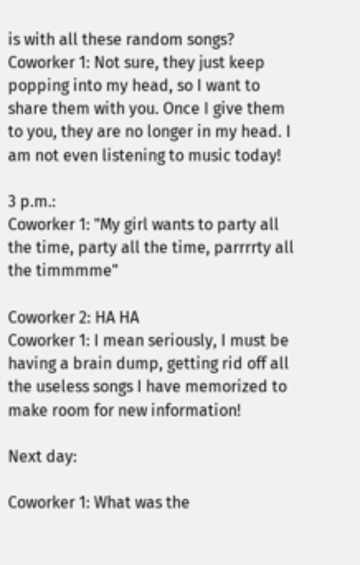is with all these random songs?
Coworker 1: Not sure, they just keep popping into my head, so I want to share them with you. Once I give them to you, they are no longer in my head. I am not even listening to music today!

3 p.m.:
Coworker 1: "My girl wants to party all the time, party all the time, parrrrty all the timmmme"

Coworker 2: HA HA
Coworker 1: I mean seriously, I must be having a brain dump, getting rid off all the useless songs I have memorized to make room for new information!

Next day:

Coworker 1: What was the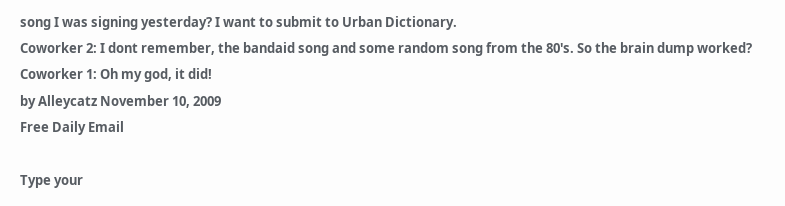song I was signing yesterday? I want to submit to Urban Dictionary.
Coworker 2: I dont remember, the bandaid song and some random song from the 80's. So the brain dump worked?
Coworker 1: Oh my god, it did!
by Alleycatz November 10, 2009
Free Daily Email

Type your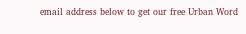email address below to get our free Urban Word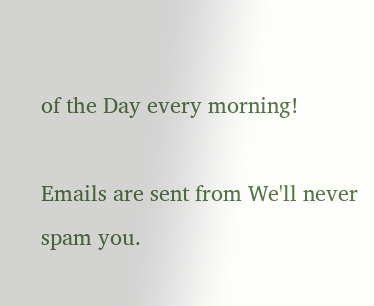of the Day every morning!

Emails are sent from We'll never spam you.